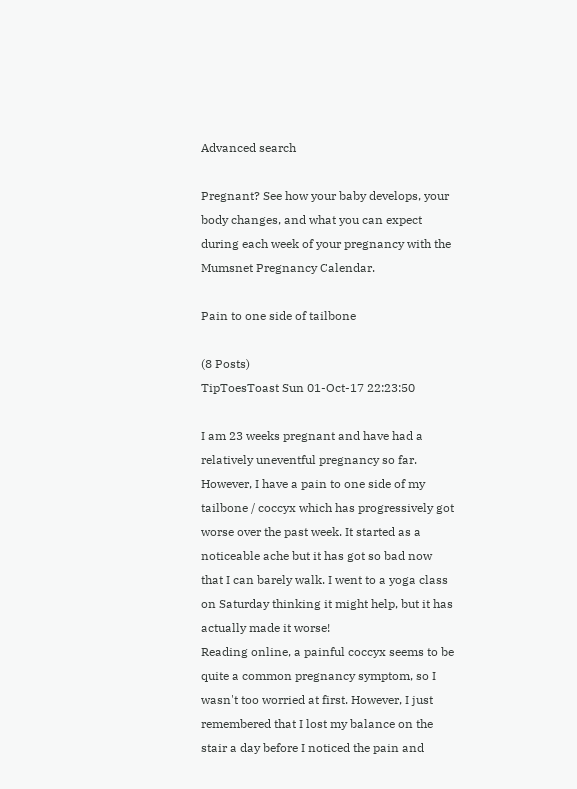Advanced search

Pregnant? See how your baby develops, your body changes, and what you can expect during each week of your pregnancy with the Mumsnet Pregnancy Calendar.

Pain to one side of tailbone

(8 Posts)
TipToesToast Sun 01-Oct-17 22:23:50

I am 23 weeks pregnant and have had a relatively uneventful pregnancy so far. However, I have a pain to one side of my tailbone / coccyx which has progressively got worse over the past week. It started as a noticeable ache but it has got so bad now that I can barely walk. I went to a yoga class on Saturday thinking it might help, but it has actually made it worse!
Reading online, a painful coccyx seems to be quite a common pregnancy symptom, so I wasn't too worried at first. However, I just remembered that I lost my balance on the stair a day before I noticed the pain and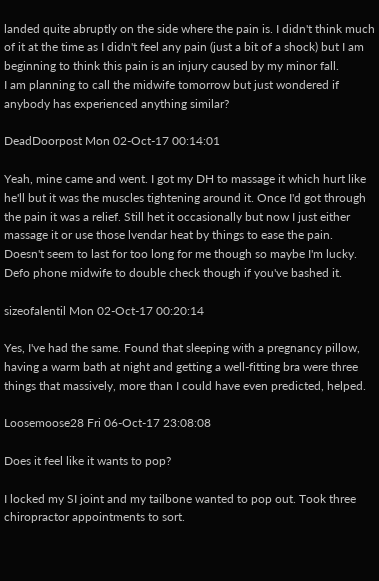landed quite abruptly on the side where the pain is. I didn't think much of it at the time as I didn't feel any pain (just a bit of a shock) but I am beginning to think this pain is an injury caused by my minor fall.
I am planning to call the midwife tomorrow but just wondered if anybody has experienced anything similar?

DeadDoorpost Mon 02-Oct-17 00:14:01

Yeah, mine came and went. I got my DH to massage it which hurt like he'll but it was the muscles tightening around it. Once I'd got through the pain it was a relief. Still het it occasionally but now I just either massage it or use those lvendar heat by things to ease the pain. Doesn't seem to last for too long for me though so maybe I'm lucky. Defo phone midwife to double check though if you've bashed it.

sizeofalentil Mon 02-Oct-17 00:20:14

Yes, I've had the same. Found that sleeping with a pregnancy pillow, having a warm bath at night and getting a well-fitting bra were three things that massively, more than I could have even predicted, helped.

Loosemoose28 Fri 06-Oct-17 23:08:08

Does it feel like it wants to pop?

I locked my SI joint and my tailbone wanted to pop out. Took three chiropractor appointments to sort.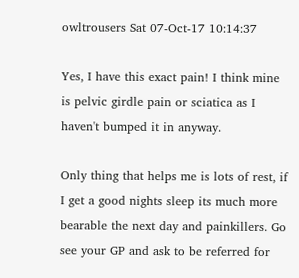owltrousers Sat 07-Oct-17 10:14:37

Yes, I have this exact pain! I think mine is pelvic girdle pain or sciatica as I haven't bumped it in anyway.

Only thing that helps me is lots of rest, if I get a good nights sleep its much more bearable the next day and painkillers. Go see your GP and ask to be referred for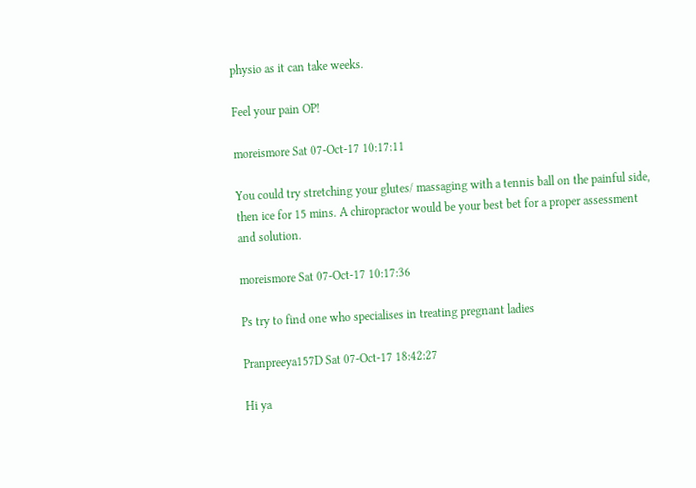physio as it can take weeks.

Feel your pain OP!

moreismore Sat 07-Oct-17 10:17:11

You could try stretching your glutes/ massaging with a tennis ball on the painful side, then ice for 15 mins. A chiropractor would be your best bet for a proper assessment and solution.

moreismore Sat 07-Oct-17 10:17:36

Ps try to find one who specialises in treating pregnant ladies

Pranpreeya157D Sat 07-Oct-17 18:42:27

Hi ya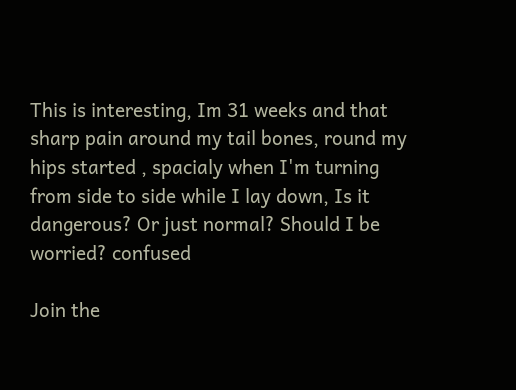This is interesting, Im 31 weeks and that sharp pain around my tail bones, round my hips started , spacialy when I'm turning from side to side while I lay down, Is it dangerous? Or just normal? Should I be worried? confused

Join the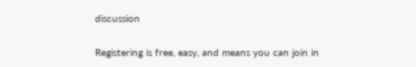discussion

Registering is free, easy, and means you can join in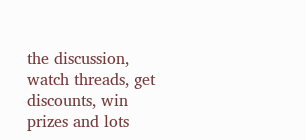the discussion, watch threads, get discounts, win prizes and lots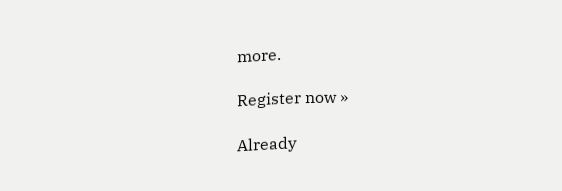more.

Register now »

Already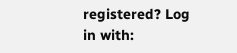registered? Log in with: